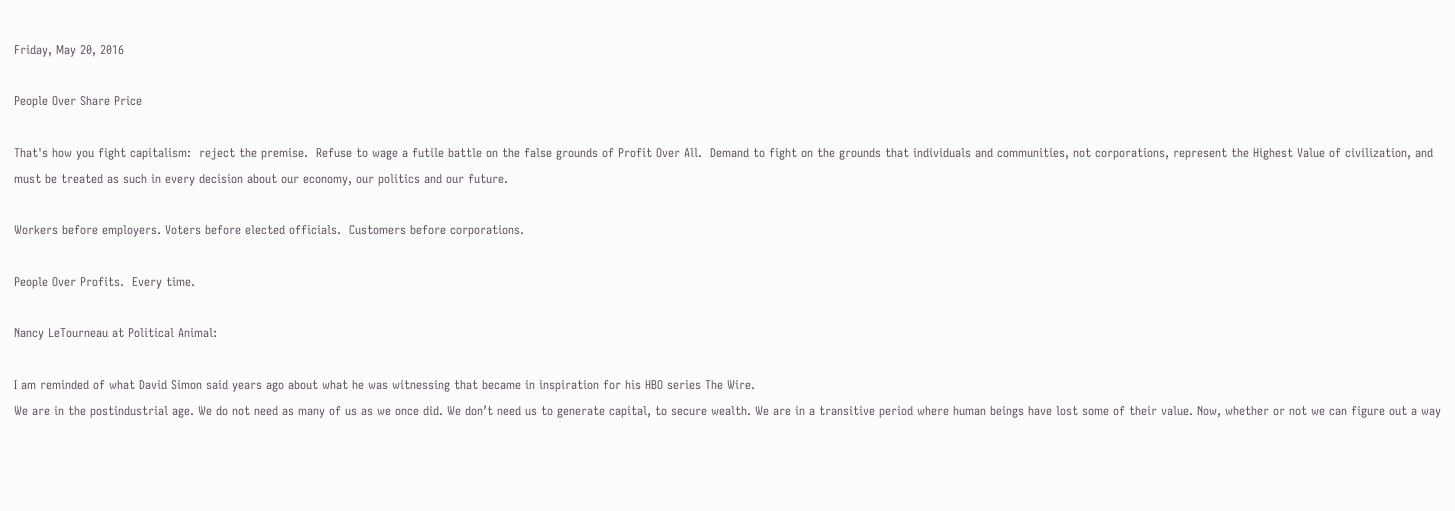Friday, May 20, 2016

People Over Share Price

That's how you fight capitalism:  reject the premise.  Refuse to wage a futile battle on the false grounds of Profit Over All.  Demand to fight on the grounds that individuals and communities, not corporations, represent the Highest Value of civilization, and must be treated as such in every decision about our economy, our politics and our future.

Workers before employers. Voters before elected officials.  Customers before corporations.

People Over Profits.  Every time.

Nancy LeTourneau at Political Animal:

I am reminded of what David Simon said years ago about what he was witnessing that became in inspiration for his HBO series The Wire.
We are in the postindustrial age. We do not need as many of us as we once did. We don’t need us to generate capital, to secure wealth. We are in a transitive period where human beings have lost some of their value. Now, whether or not we can figure out a way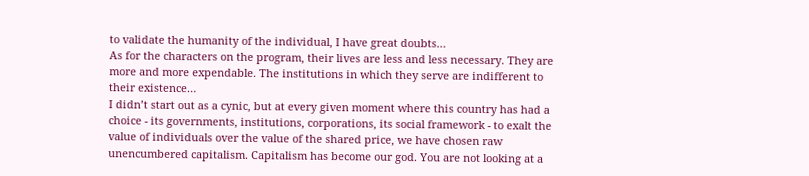to validate the humanity of the individual, I have great doubts…
As for the characters on the program, their lives are less and less necessary. They are more and more expendable. The institutions in which they serve are indifferent to their existence…
I didn’t start out as a cynic, but at every given moment where this country has had a choice - its governments, institutions, corporations, its social framework - to exalt the value of individuals over the value of the shared price, we have chosen raw unencumbered capitalism. Capitalism has become our god. You are not looking at a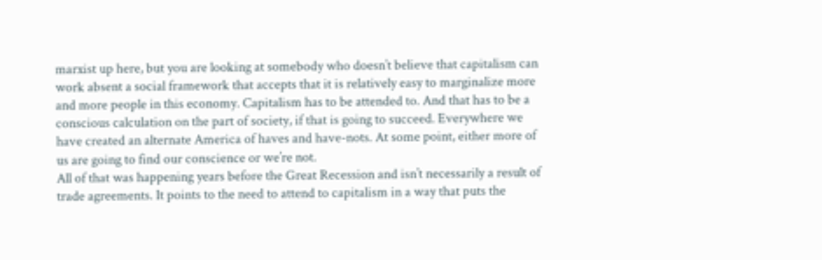marxist up here, but you are looking at somebody who doesn’t believe that capitalism can work absent a social framework that accepts that it is relatively easy to marginalize more and more people in this economy. Capitalism has to be attended to. And that has to be a conscious calculation on the part of society, if that is going to succeed. Everywhere we have created an alternate America of haves and have-nots. At some point, either more of us are going to find our conscience or we’re not.
All of that was happening years before the Great Recession and isn’t necessarily a result of trade agreements. It points to the need to attend to capitalism in a way that puts the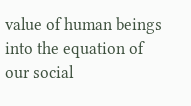value of human beings into the equation of our social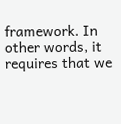framework. In other words, it requires that we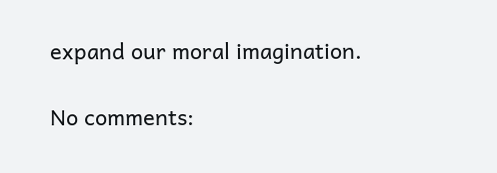expand our moral imagination.

No comments: